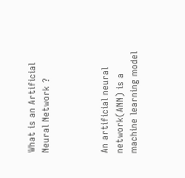What is an Artificial Neural Network ?



An artificial neural network(ANN) is a machine learning model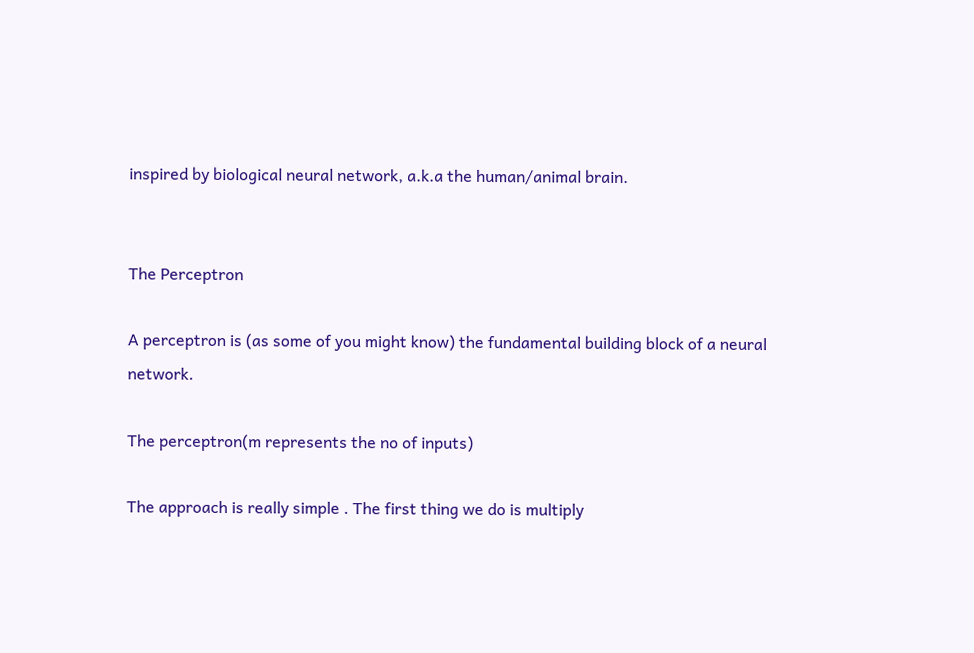inspired by biological neural network, a.k.a the human/animal brain.


The Perceptron

A perceptron is (as some of you might know) the fundamental building block of a neural network.

The perceptron(m represents the no of inputs)

The approach is really simple . The first thing we do is multiply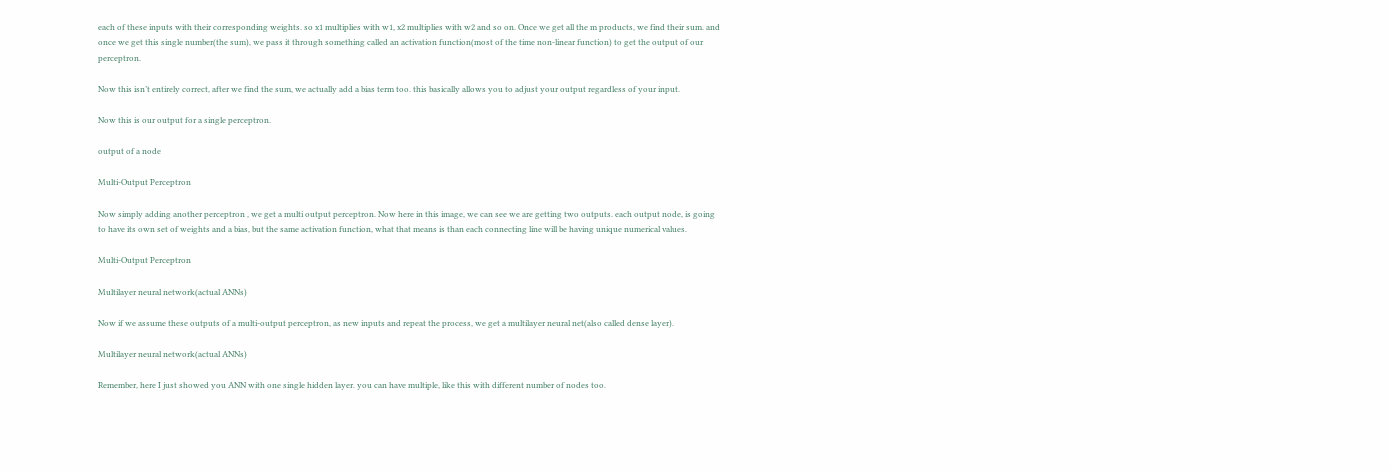each of these inputs with their corresponding weights. so x1 multiplies with w1, x2 multiplies with w2 and so on. Once we get all the m products, we find their sum. and once we get this single number(the sum), we pass it through something called an activation function(most of the time non-linear function) to get the output of our perceptron.

Now this isn’t entirely correct, after we find the sum, we actually add a bias term too. this basically allows you to adjust your output regardless of your input.

Now this is our output for a single perceptron.

output of a node

Multi-Output Perceptron

Now simply adding another perceptron , we get a multi output perceptron. Now here in this image, we can see we are getting two outputs. each output node, is going to have its own set of weights and a bias, but the same activation function, what that means is than each connecting line will be having unique numerical values.

Multi-Output Perceptron

Multilayer neural network(actual ANNs)

Now if we assume these outputs of a multi-output perceptron, as new inputs and repeat the process, we get a multilayer neural net(also called dense layer).

Multilayer neural network(actual ANNs)

Remember, here I just showed you ANN with one single hidden layer. you can have multiple, like this with different number of nodes too.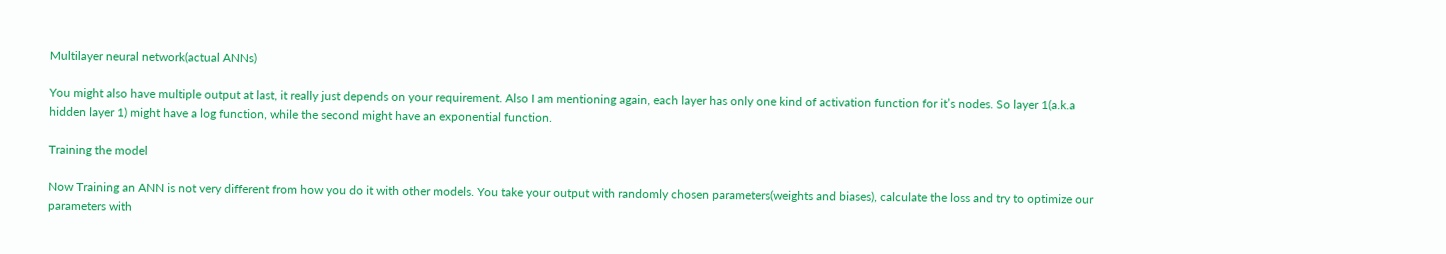Multilayer neural network(actual ANNs)

You might also have multiple output at last, it really just depends on your requirement. Also I am mentioning again, each layer has only one kind of activation function for it’s nodes. So layer 1(a.k.a hidden layer 1) might have a log function, while the second might have an exponential function.

Training the model

Now Training an ANN is not very different from how you do it with other models. You take your output with randomly chosen parameters(weights and biases), calculate the loss and try to optimize our parameters with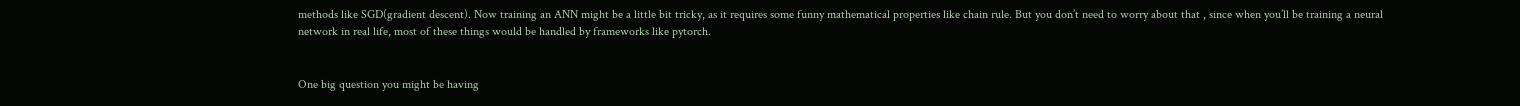methods like SGD(gradient descent). Now training an ANN might be a little bit tricky, as it requires some funny mathematical properties like chain rule. But you don’t need to worry about that , since when you’ll be training a neural network in real life, most of these things would be handled by frameworks like pytorch.


One big question you might be having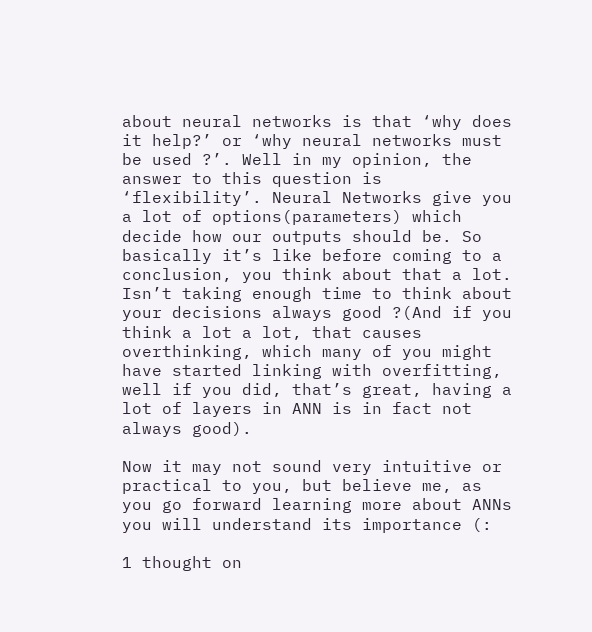about neural networks is that ‘why does it help?’ or ‘why neural networks must be used ?’. Well in my opinion, the answer to this question is ‘flexibility’. Neural Networks give you a lot of options(parameters) which decide how our outputs should be. So basically it’s like before coming to a conclusion, you think about that a lot. Isn’t taking enough time to think about your decisions always good ?(And if you think a lot a lot, that causes overthinking, which many of you might have started linking with overfitting, well if you did, that’s great, having a lot of layers in ANN is in fact not always good).

Now it may not sound very intuitive or practical to you, but believe me, as you go forward learning more about ANNs you will understand its importance (:

1 thought on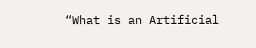“What is an Artificial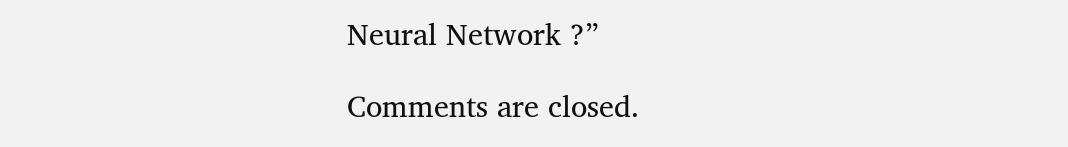Neural Network ?”

Comments are closed.